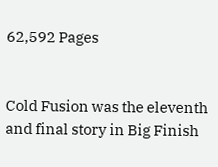62,592 Pages


Cold Fusion was the eleventh and final story in Big Finish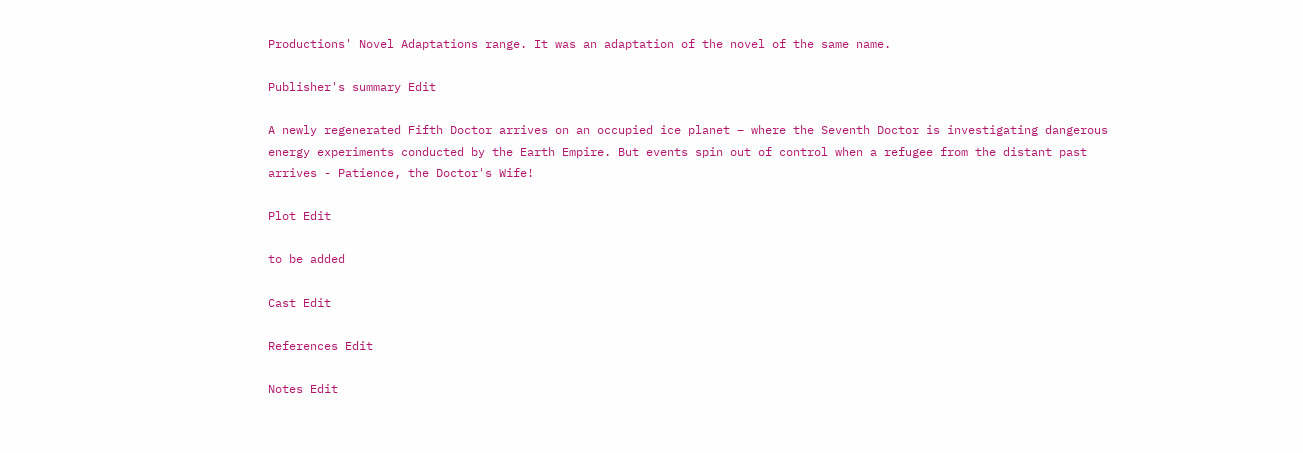Productions' Novel Adaptations range. It was an adaptation of the novel of the same name.

Publisher's summary Edit

A newly regenerated Fifth Doctor arrives on an occupied ice planet – where the Seventh Doctor is investigating dangerous energy experiments conducted by the Earth Empire. But events spin out of control when a refugee from the distant past arrives - Patience, the Doctor's Wife!

Plot Edit

to be added

Cast Edit

References Edit

Notes Edit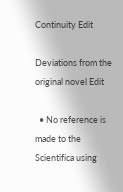Continuity Edit

Deviations from the original novel Edit

  • No reference is made to the Scientifica using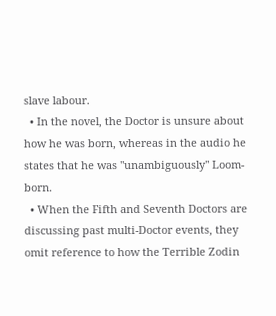slave labour.
  • In the novel, the Doctor is unsure about how he was born, whereas in the audio he states that he was "unambiguously" Loom-born.
  • When the Fifth and Seventh Doctors are discussing past multi-Doctor events, they omit reference to how the Terrible Zodin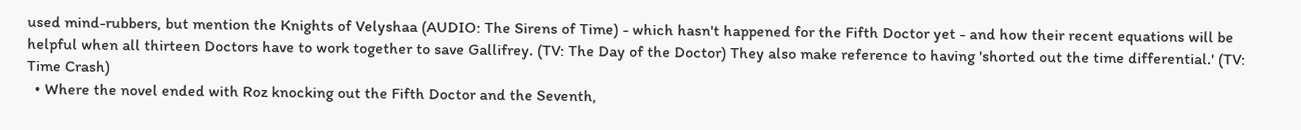used mind-rubbers, but mention the Knights of Velyshaa (AUDIO: The Sirens of Time) - which hasn't happened for the Fifth Doctor yet - and how their recent equations will be helpful when all thirteen Doctors have to work together to save Gallifrey. (TV: The Day of the Doctor) They also make reference to having 'shorted out the time differential.' (TV: Time Crash)
  • Where the novel ended with Roz knocking out the Fifth Doctor and the Seventh,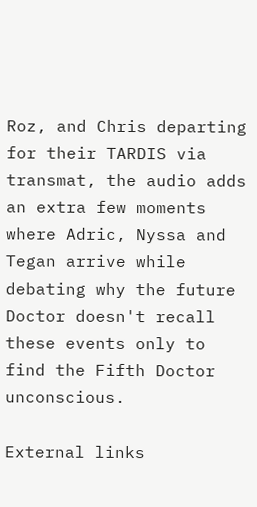Roz, and Chris departing for their TARDIS via transmat, the audio adds an extra few moments where Adric, Nyssa and Tegan arrive while debating why the future Doctor doesn't recall these events only to find the Fifth Doctor unconscious.

External links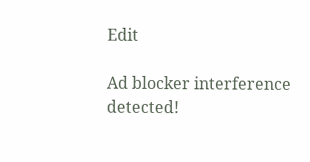Edit

Ad blocker interference detected!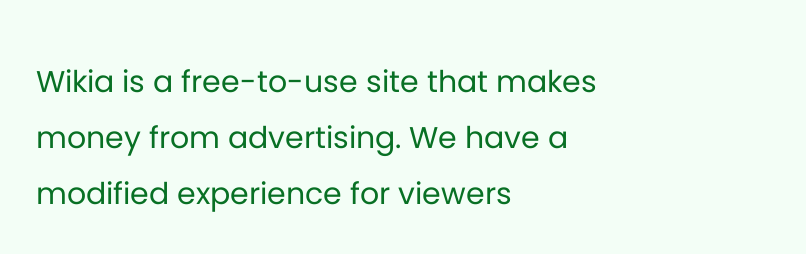Wikia is a free-to-use site that makes money from advertising. We have a modified experience for viewers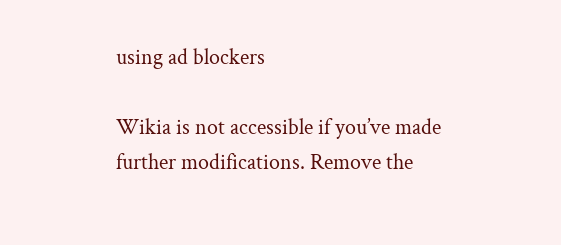using ad blockers

Wikia is not accessible if you’ve made further modifications. Remove the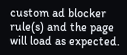custom ad blocker rule(s) and the page will load as expected.